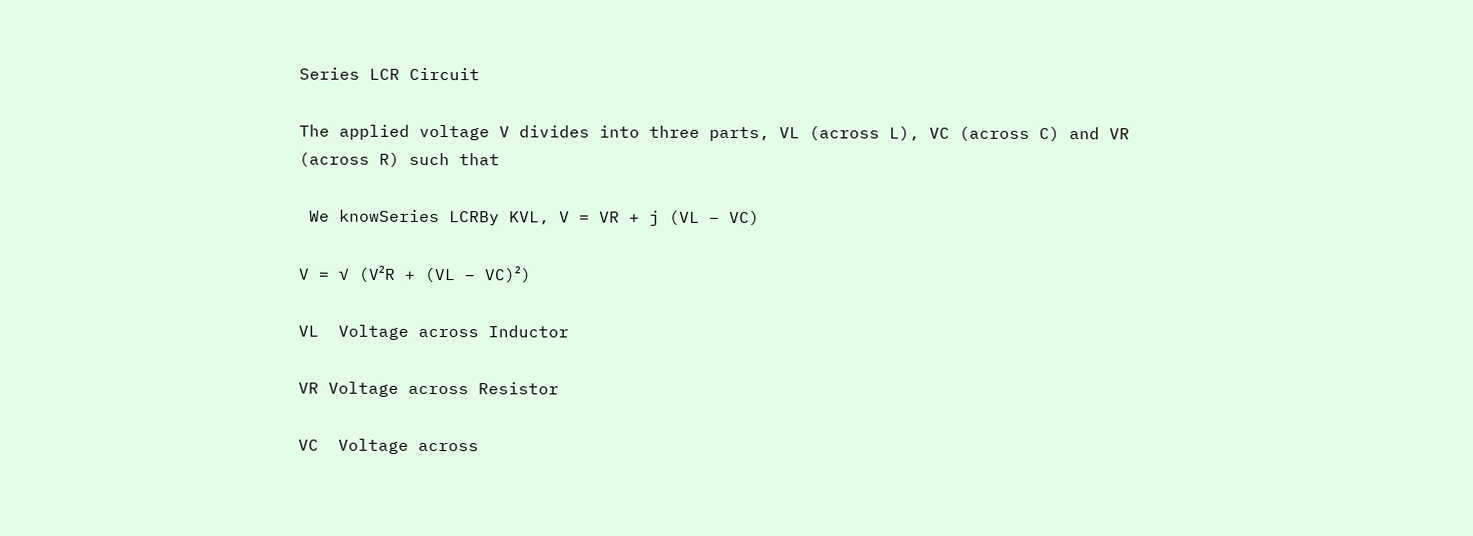Series LCR Circuit

The applied voltage V divides into three parts, VL (across L), VC (across C) and VR (across R) such that

 We knowSeries LCRBy KVL, V = VR + j (VL – VC)

V = √ (V²R + (VL – VC)²)

VL  Voltage across Inductor

VR Voltage across Resistor

VC  Voltage across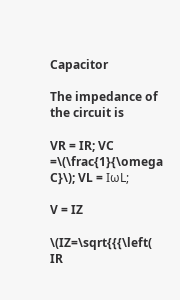Capacitor

The impedance of the circuit is

VR = IR; VC =\(\frac{1}{\omega C}\); VL = IωL;

V = IZ

\(IZ=\sqrt{{{\left( IR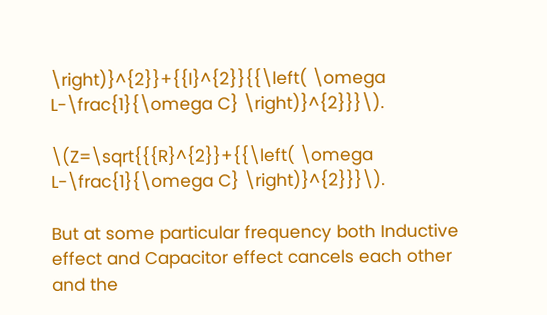\right)}^{2}}+{{I}^{2}}{{\left( \omega L-\frac{1}{\omega C} \right)}^{2}}}\).

\(Z=\sqrt{{{R}^{2}}+{{\left( \omega L-\frac{1}{\omega C} \right)}^{2}}}\).

But at some particular frequency both Inductive effect and Capacitor effect cancels each other and the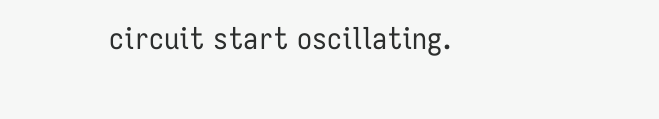circuit start oscillating.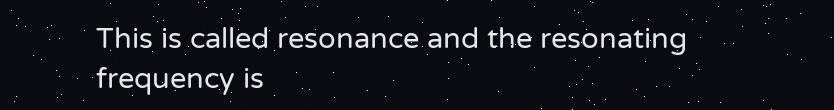This is called resonance and the resonating frequency is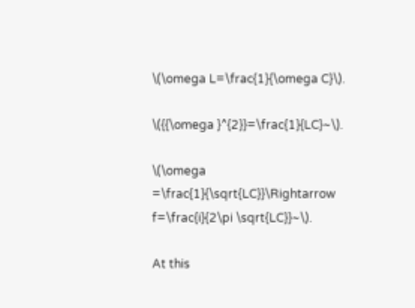\(\omega L=\frac{1}{\omega C}\).

\({{\omega }^{2}}=\frac{1}{LC}~\).

\(\omega =\frac{1}{\sqrt{LC}}\Rightarrow f=\frac{i}{2\pi \sqrt{LC}}~\).

At this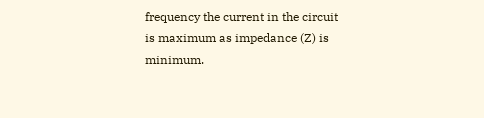frequency the current in the circuit is maximum as impedance (Z) is minimum.